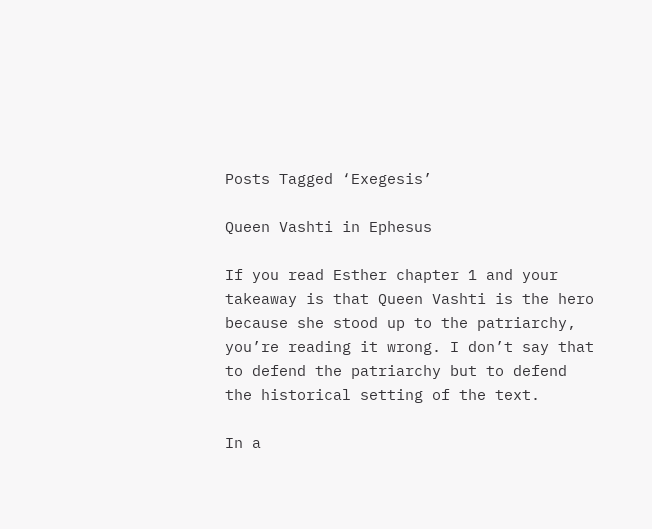Posts Tagged ‘Exegesis’

Queen Vashti in Ephesus

If you read Esther chapter 1 and your takeaway is that Queen Vashti is the hero because she stood up to the patriarchy, you’re reading it wrong. I don’t say that to defend the patriarchy but to defend the historical setting of the text.

In a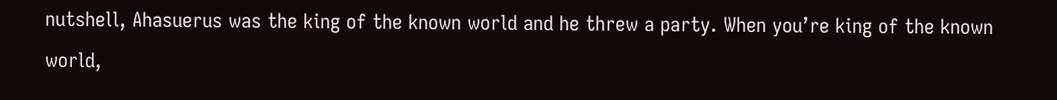nutshell, Ahasuerus was the king of the known world and he threw a party. When you’re king of the known world,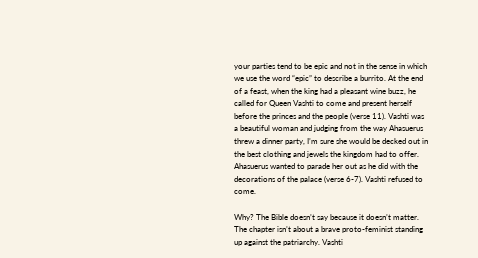your parties tend to be epic and not in the sense in which we use the word “epic” to describe a burrito. At the end of a feast, when the king had a pleasant wine buzz, he called for Queen Vashti to come and present herself before the princes and the people (verse 11). Vashti was a beautiful woman and judging from the way Ahasuerus threw a dinner party, I’m sure she would be decked out in the best clothing and jewels the kingdom had to offer. Ahasuerus wanted to parade her out as he did with the decorations of the palace (verse 6-7). Vashti refused to come.

Why? The Bible doesn’t say because it doesn’t matter. The chapter isn’t about a brave proto-feminist standing up against the patriarchy. Vashti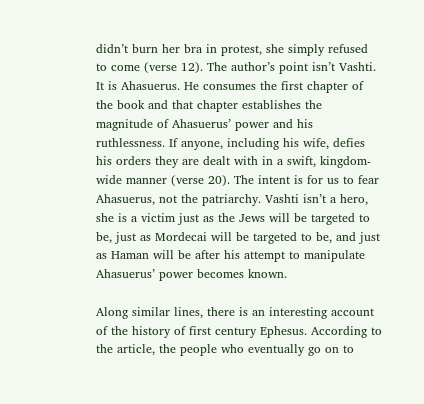didn’t burn her bra in protest, she simply refused to come (verse 12). The author’s point isn’t Vashti. It is Ahasuerus. He consumes the first chapter of the book and that chapter establishes the magnitude of Ahasuerus’ power and his ruthlessness. If anyone, including his wife, defies his orders they are dealt with in a swift, kingdom-wide manner (verse 20). The intent is for us to fear Ahasuerus, not the patriarchy. Vashti isn’t a hero, she is a victim just as the Jews will be targeted to be, just as Mordecai will be targeted to be, and just as Haman will be after his attempt to manipulate Ahasuerus’ power becomes known.

Along similar lines, there is an interesting account of the history of first century Ephesus. According to the article, the people who eventually go on to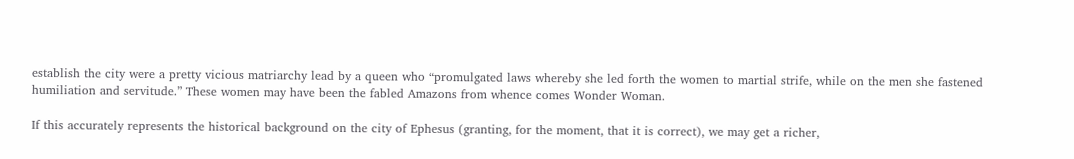establish the city were a pretty vicious matriarchy lead by a queen who “promulgated laws whereby she led forth the women to martial strife, while on the men she fastened humiliation and servitude.” These women may have been the fabled Amazons from whence comes Wonder Woman.

If this accurately represents the historical background on the city of Ephesus (granting, for the moment, that it is correct), we may get a richer,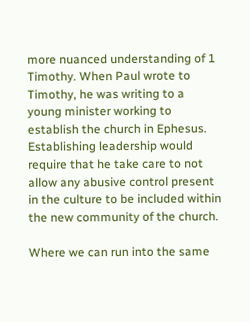more nuanced understanding of 1 Timothy. When Paul wrote to Timothy, he was writing to a young minister working to establish the church in Ephesus. Establishing leadership would require that he take care to not allow any abusive control present in the culture to be included within the new community of the church.

Where we can run into the same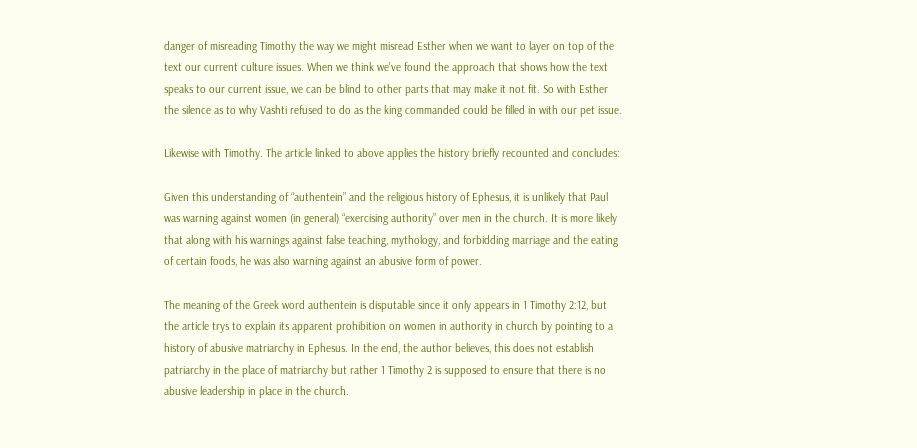danger of misreading Timothy the way we might misread Esther when we want to layer on top of the text our current culture issues. When we think we’ve found the approach that shows how the text speaks to our current issue, we can be blind to other parts that may make it not fit. So with Esther the silence as to why Vashti refused to do as the king commanded could be filled in with our pet issue.

Likewise with Timothy. The article linked to above applies the history briefly recounted and concludes:

Given this understanding of “authentein” and the religious history of Ephesus, it is unlikely that Paul was warning against women (in general) “exercising authority” over men in the church. It is more likely that along with his warnings against false teaching, mythology, and forbidding marriage and the eating of certain foods, he was also warning against an abusive form of power.

The meaning of the Greek word authentein is disputable since it only appears in 1 Timothy 2:12, but the article trys to explain its apparent prohibition on women in authority in church by pointing to a history of abusive matriarchy in Ephesus. In the end, the author believes, this does not establish patriarchy in the place of matriarchy but rather 1 Timothy 2 is supposed to ensure that there is no abusive leadership in place in the church.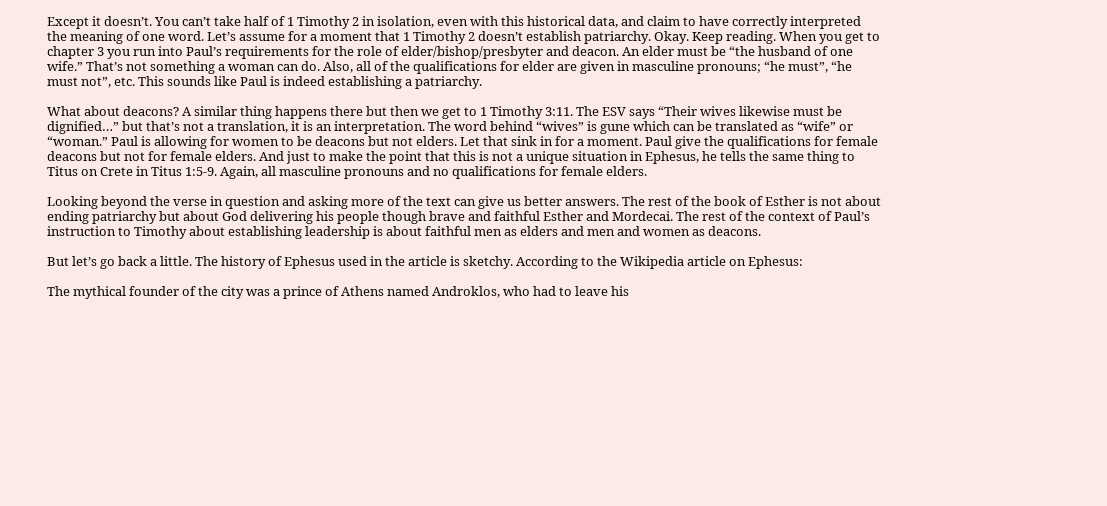Except it doesn’t. You can’t take half of 1 Timothy 2 in isolation, even with this historical data, and claim to have correctly interpreted the meaning of one word. Let’s assume for a moment that 1 Timothy 2 doesn’t establish patriarchy. Okay. Keep reading. When you get to chapter 3 you run into Paul’s requirements for the role of elder/bishop/presbyter and deacon. An elder must be “the husband of one wife.” That’s not something a woman can do. Also, all of the qualifications for elder are given in masculine pronouns; “he must”, “he must not”, etc. This sounds like Paul is indeed establishing a patriarchy.

What about deacons? A similar thing happens there but then we get to 1 Timothy 3:11. The ESV says “Their wives likewise must be dignified…” but that’s not a translation, it is an interpretation. The word behind “wives” is gune which can be translated as “wife” or “woman.” Paul is allowing for women to be deacons but not elders. Let that sink in for a moment. Paul give the qualifications for female deacons but not for female elders. And just to make the point that this is not a unique situation in Ephesus, he tells the same thing to Titus on Crete in Titus 1:5-9. Again, all masculine pronouns and no qualifications for female elders.

Looking beyond the verse in question and asking more of the text can give us better answers. The rest of the book of Esther is not about ending patriarchy but about God delivering his people though brave and faithful Esther and Mordecai. The rest of the context of Paul’s instruction to Timothy about establishing leadership is about faithful men as elders and men and women as deacons.

But let’s go back a little. The history of Ephesus used in the article is sketchy. According to the Wikipedia article on Ephesus:

The mythical founder of the city was a prince of Athens named Androklos, who had to leave his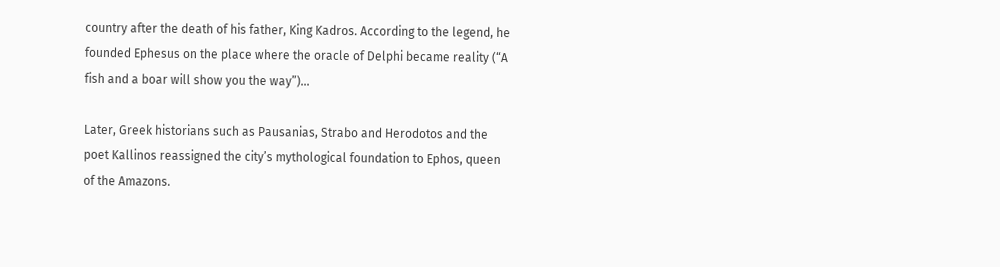country after the death of his father, King Kadros. According to the legend, he founded Ephesus on the place where the oracle of Delphi became reality (“A fish and a boar will show you the way”)…

Later, Greek historians such as Pausanias, Strabo and Herodotos and the poet Kallinos reassigned the city’s mythological foundation to Ephos, queen of the Amazons.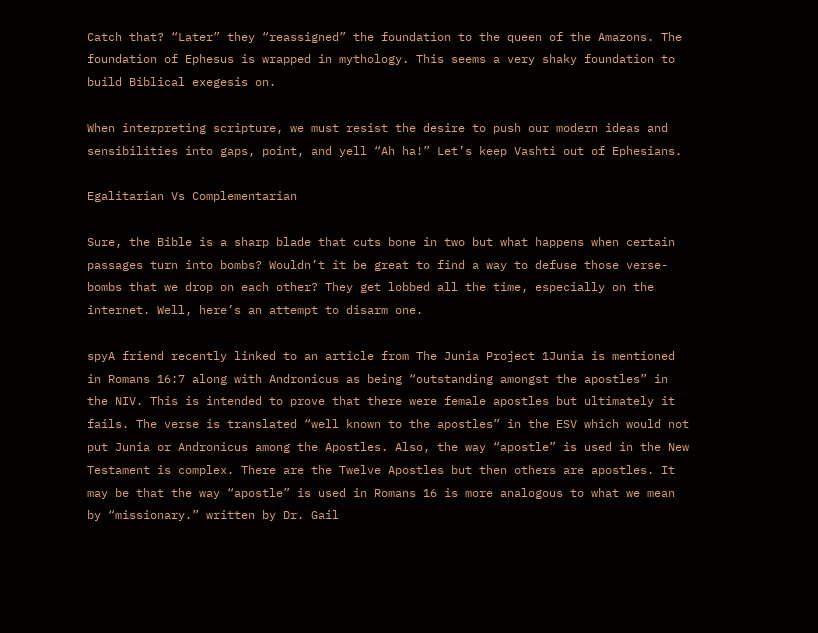Catch that? “Later” they “reassigned” the foundation to the queen of the Amazons. The foundation of Ephesus is wrapped in mythology. This seems a very shaky foundation to build Biblical exegesis on.

When interpreting scripture, we must resist the desire to push our modern ideas and sensibilities into gaps, point, and yell “Ah ha!” Let’s keep Vashti out of Ephesians.

Egalitarian Vs Complementarian

Sure, the Bible is a sharp blade that cuts bone in two but what happens when certain passages turn into bombs? Wouldn’t it be great to find a way to defuse those verse-bombs that we drop on each other? They get lobbed all the time, especially on the internet. Well, here’s an attempt to disarm one.

spyA friend recently linked to an article from The Junia Project 1Junia is mentioned in Romans 16:7 along with Andronicus as being “outstanding amongst the apostles” in the NIV. This is intended to prove that there were female apostles but ultimately it fails. The verse is translated “well known to the apostles” in the ESV which would not put Junia or Andronicus among the Apostles. Also, the way “apostle” is used in the New Testament is complex. There are the Twelve Apostles but then others are apostles. It may be that the way “apostle” is used in Romans 16 is more analogous to what we mean by “missionary.” written by Dr. Gail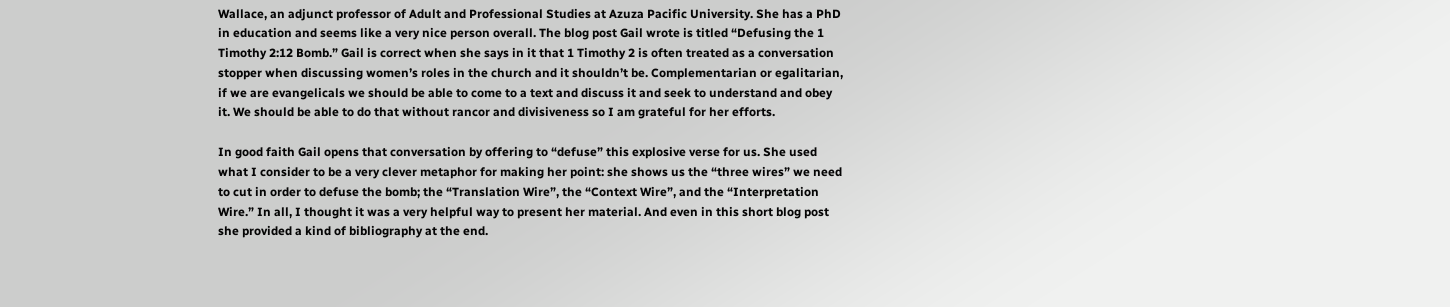Wallace, an adjunct professor of Adult and Professional Studies at Azuza Pacific University. She has a PhD in education and seems like a very nice person overall. The blog post Gail wrote is titled “Defusing the 1 Timothy 2:12 Bomb.” Gail is correct when she says in it that 1 Timothy 2 is often treated as a conversation stopper when discussing women’s roles in the church and it shouldn’t be. Complementarian or egalitarian, if we are evangelicals we should be able to come to a text and discuss it and seek to understand and obey it. We should be able to do that without rancor and divisiveness so I am grateful for her efforts.

In good faith Gail opens that conversation by offering to “defuse” this explosive verse for us. She used what I consider to be a very clever metaphor for making her point: she shows us the “three wires” we need to cut in order to defuse the bomb; the “Translation Wire”, the “Context Wire”, and the “Interpretation Wire.” In all, I thought it was a very helpful way to present her material. And even in this short blog post she provided a kind of bibliography at the end.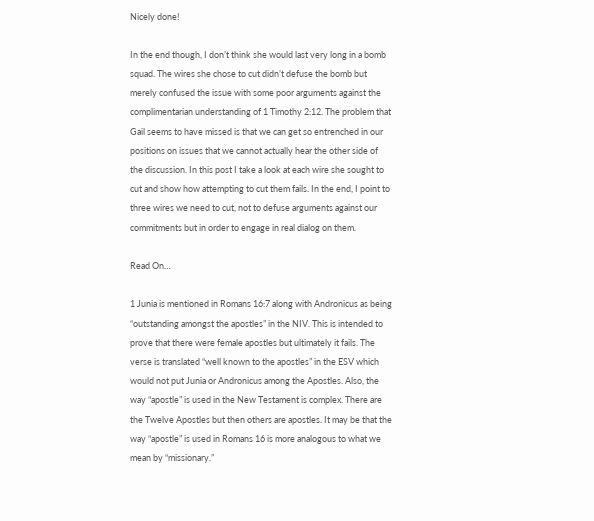Nicely done!

In the end though, I don’t think she would last very long in a bomb squad. The wires she chose to cut didn’t defuse the bomb but merely confused the issue with some poor arguments against the complimentarian understanding of 1 Timothy 2:12. The problem that Gail seems to have missed is that we can get so entrenched in our positions on issues that we cannot actually hear the other side of the discussion. In this post I take a look at each wire she sought to cut and show how attempting to cut them fails. In the end, I point to three wires we need to cut, not to defuse arguments against our commitments but in order to engage in real dialog on them.

Read On…

1 Junia is mentioned in Romans 16:7 along with Andronicus as being “outstanding amongst the apostles” in the NIV. This is intended to prove that there were female apostles but ultimately it fails. The verse is translated “well known to the apostles” in the ESV which would not put Junia or Andronicus among the Apostles. Also, the way “apostle” is used in the New Testament is complex. There are the Twelve Apostles but then others are apostles. It may be that the way “apostle” is used in Romans 16 is more analogous to what we mean by “missionary.”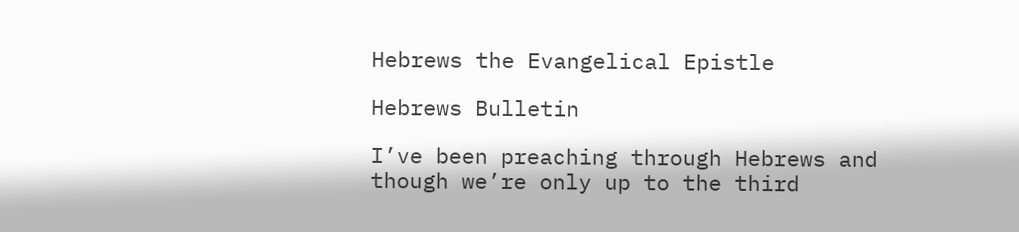Hebrews the Evangelical Epistle

Hebrews Bulletin

I’ve been preaching through Hebrews and though we’re only up to the third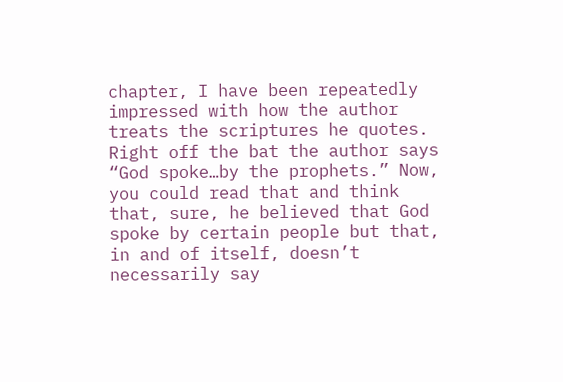chapter, I have been repeatedly impressed with how the author treats the scriptures he quotes. Right off the bat the author says “God spoke…by the prophets.” Now, you could read that and think that, sure, he believed that God spoke by certain people but that, in and of itself, doesn’t necessarily say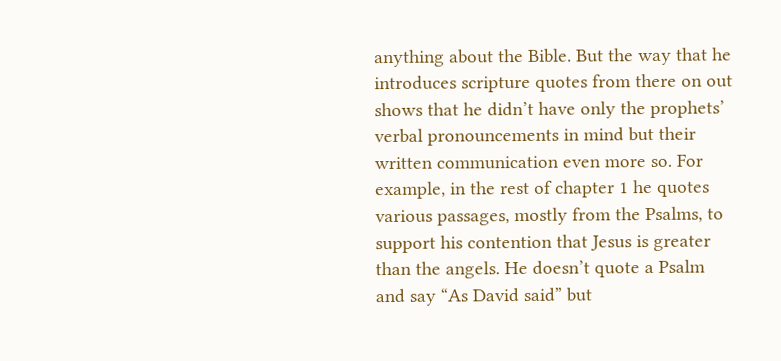anything about the Bible. But the way that he introduces scripture quotes from there on out shows that he didn’t have only the prophets’ verbal pronouncements in mind but their written communication even more so. For example, in the rest of chapter 1 he quotes various passages, mostly from the Psalms, to support his contention that Jesus is greater than the angels. He doesn’t quote a Psalm and say “As David said” but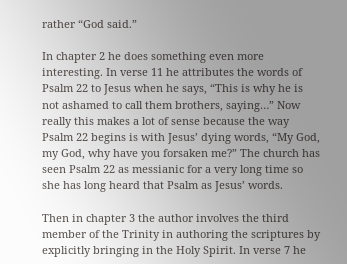rather “God said.”

In chapter 2 he does something even more interesting. In verse 11 he attributes the words of Psalm 22 to Jesus when he says, “This is why he is not ashamed to call them brothers, saying…” Now really this makes a lot of sense because the way Psalm 22 begins is with Jesus’ dying words, “My God, my God, why have you forsaken me?” The church has seen Psalm 22 as messianic for a very long time so she has long heard that Psalm as Jesus’ words.

Then in chapter 3 the author involves the third member of the Trinity in authoring the scriptures by explicitly bringing in the Holy Spirit. In verse 7 he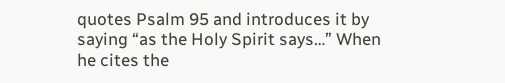quotes Psalm 95 and introduces it by saying “as the Holy Spirit says…” When he cites the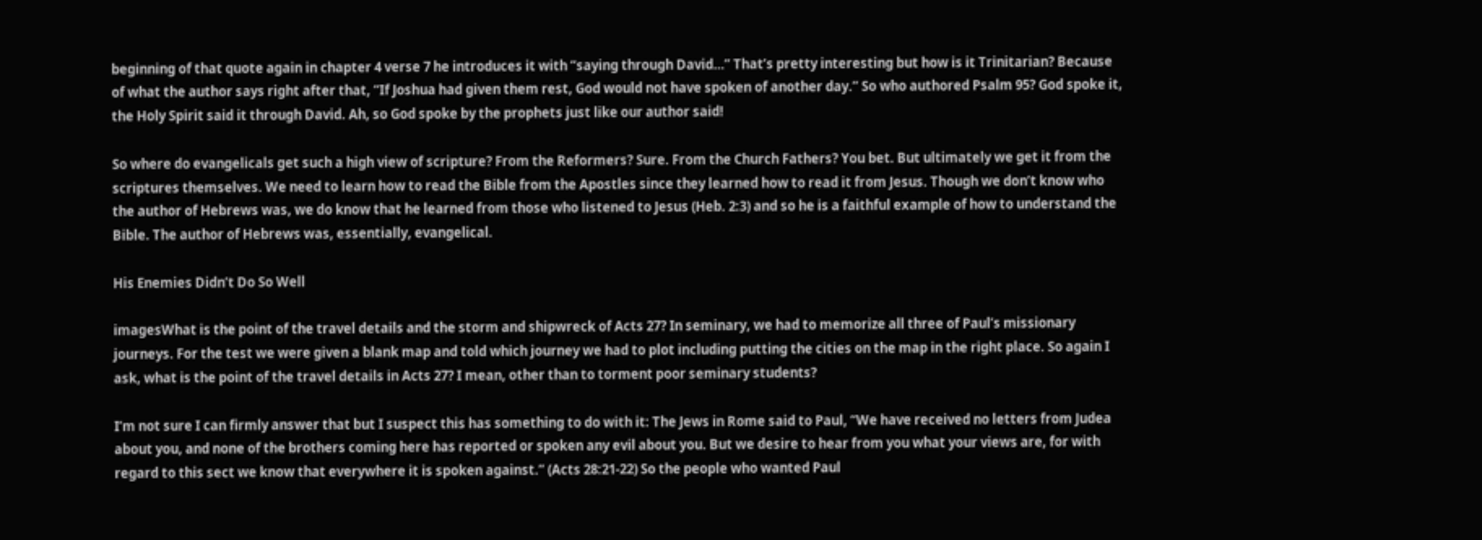beginning of that quote again in chapter 4 verse 7 he introduces it with “saying through David…” That’s pretty interesting but how is it Trinitarian? Because of what the author says right after that, “If Joshua had given them rest, God would not have spoken of another day.” So who authored Psalm 95? God spoke it, the Holy Spirit said it through David. Ah, so God spoke by the prophets just like our author said!

So where do evangelicals get such a high view of scripture? From the Reformers? Sure. From the Church Fathers? You bet. But ultimately we get it from the scriptures themselves. We need to learn how to read the Bible from the Apostles since they learned how to read it from Jesus. Though we don’t know who the author of Hebrews was, we do know that he learned from those who listened to Jesus (Heb. 2:3) and so he is a faithful example of how to understand the Bible. The author of Hebrews was, essentially, evangelical.

His Enemies Didn’t Do So Well

imagesWhat is the point of the travel details and the storm and shipwreck of Acts 27? In seminary, we had to memorize all three of Paul’s missionary journeys. For the test we were given a blank map and told which journey we had to plot including putting the cities on the map in the right place. So again I ask, what is the point of the travel details in Acts 27? I mean, other than to torment poor seminary students?

I’m not sure I can firmly answer that but I suspect this has something to do with it: The Jews in Rome said to Paul, “We have received no letters from Judea about you, and none of the brothers coming here has reported or spoken any evil about you. But we desire to hear from you what your views are, for with regard to this sect we know that everywhere it is spoken against.” (Acts 28:21-22) So the people who wanted Paul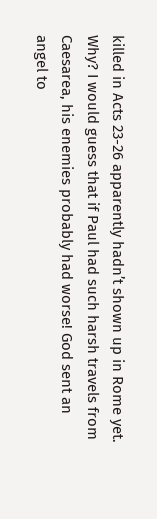killed in Acts 23-26 apparently hadn’t shown up in Rome yet. Why? I would guess that if Paul had such harsh travels from Caesarea, his enemies probably had worse! God sent an angel to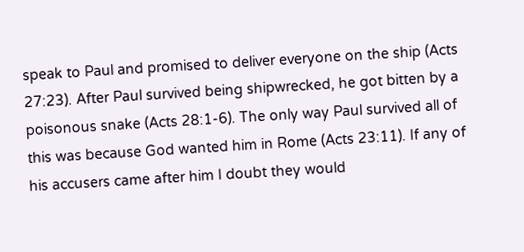speak to Paul and promised to deliver everyone on the ship (Acts 27:23). After Paul survived being shipwrecked, he got bitten by a poisonous snake (Acts 28:1-6). The only way Paul survived all of this was because God wanted him in Rome (Acts 23:11). If any of his accusers came after him I doubt they would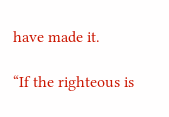have made it.

“If the righteous is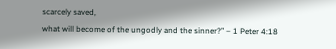scarcely saved,
what will become of the ungodly and the sinner?” – 1 Peter 4:18